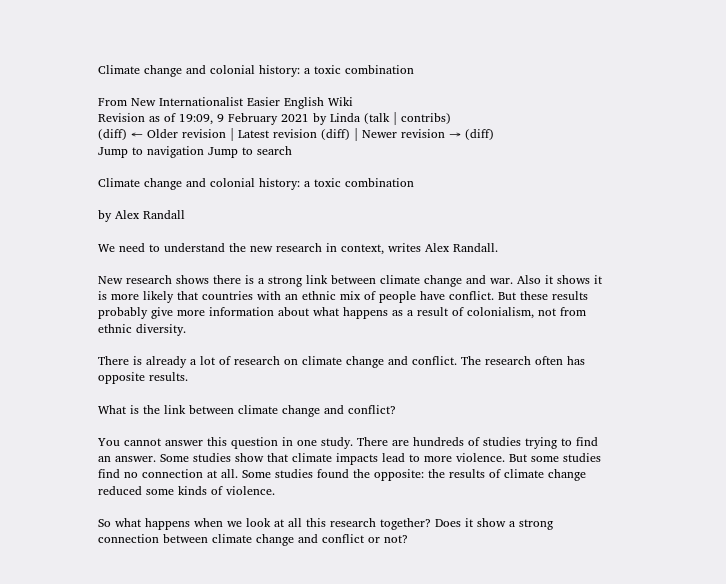Climate change and colonial history: a toxic combination

From New Internationalist Easier English Wiki
Revision as of 19:09, 9 February 2021 by Linda (talk | contribs)
(diff) ← Older revision | Latest revision (diff) | Newer revision → (diff)
Jump to navigation Jump to search

Climate change and colonial history: a toxic combination

by Alex Randall

We need to understand the new research in context, writes Alex Randall.

New research shows there is a strong link between climate change and war. Also it shows it is more likely that countries with an ethnic mix of people have conflict. But these results probably give more information about what happens as a result of colonialism, not from ethnic diversity.

There is already a lot of research on climate change and conflict. The research often has opposite results.

What is the link between climate change and conflict?

You cannot answer this question in one study. There are hundreds of studies trying to find an answer. Some studies show that climate impacts lead to more violence. But some studies find no connection at all. Some studies found the opposite: the results of climate change reduced some kinds of violence.

So what happens when we look at all this research together? Does it show a strong connection between climate change and conflict or not?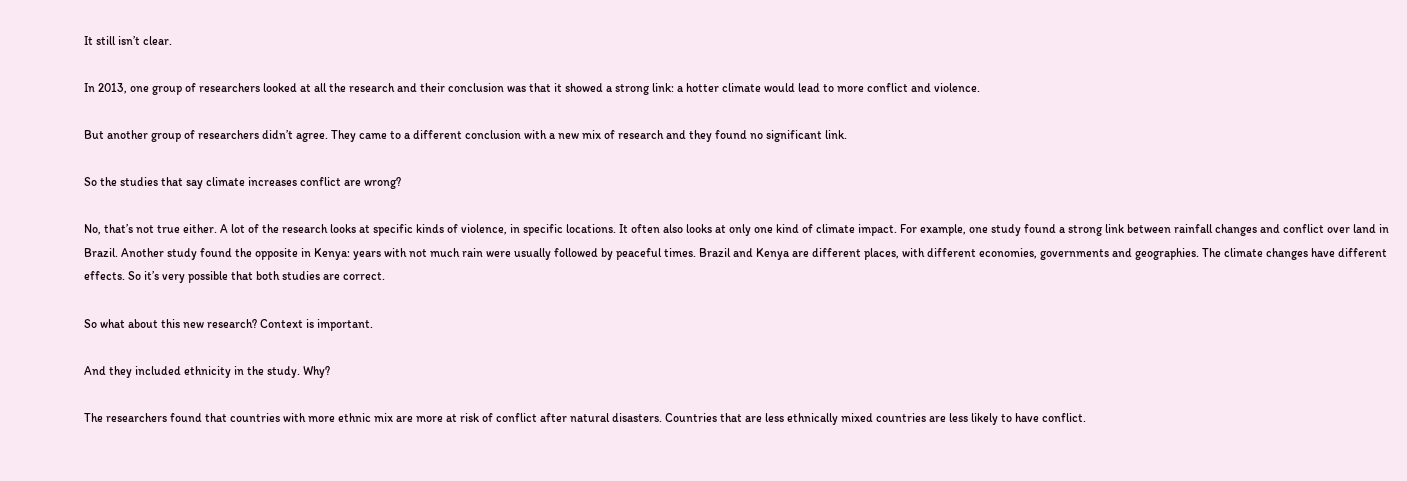It still isn’t clear.

In 2013, one group of researchers looked at all the research and their conclusion was that it showed a strong link: a hotter climate would lead to more conflict and violence.

But another group of researchers didn’t agree. They came to a different conclusion with a new mix of research and they found no significant link.

So the studies that say climate increases conflict are wrong?

No, that’s not true either. A lot of the research looks at specific kinds of violence, in specific locations. It often also looks at only one kind of climate impact. For example, one study found a strong link between rainfall changes and conflict over land in Brazil. Another study found the opposite in Kenya: years with not much rain were usually followed by peaceful times. Brazil and Kenya are different places, with different economies, governments and geographies. The climate changes have different effects. So it’s very possible that both studies are correct.

So what about this new research? Context is important.

And they included ethnicity in the study. Why?

The researchers found that countries with more ethnic mix are more at risk of conflict after natural disasters. Countries that are less ethnically mixed countries are less likely to have conflict.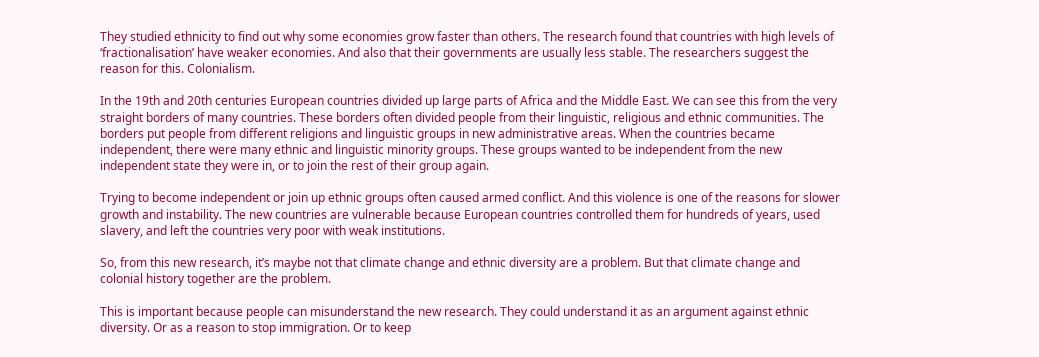They studied ethnicity to find out why some economies grow faster than others. The research found that countries with high levels of ‘fractionalisation’ have weaker economies. And also that their governments are usually less stable. The researchers suggest the reason for this. Colonialism.

In the 19th and 20th centuries European countries divided up large parts of Africa and the Middle East. We can see this from the very straight borders of many countries. These borders often divided people from their linguistic, religious and ethnic communities. The borders put people from different religions and linguistic groups in new administrative areas. When the countries became independent, there were many ethnic and linguistic minority groups. These groups wanted to be independent from the new independent state they were in, or to join the rest of their group again.

Trying to become independent or join up ethnic groups often caused armed conflict. And this violence is one of the reasons for slower growth and instability. The new countries are vulnerable because European countries controlled them for hundreds of years, used slavery, and left the countries very poor with weak institutions.

So, from this new research, it’s maybe not that climate change and ethnic diversity are a problem. But that climate change and colonial history together are the problem.

This is important because people can misunderstand the new research. They could understand it as an argument against ethnic diversity. Or as a reason to stop immigration. Or to keep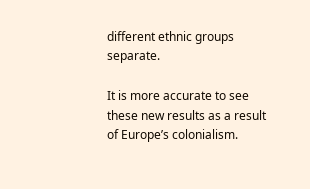different ethnic groups separate.

It is more accurate to see these new results as a result of Europe’s colonialism.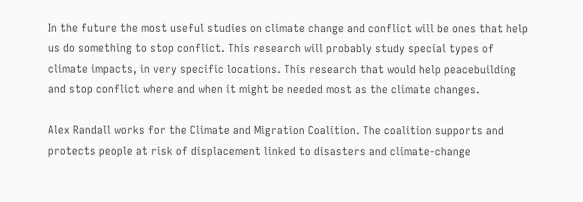In the future the most useful studies on climate change and conflict will be ones that help us do something to stop conflict. This research will probably study special types of climate impacts, in very specific locations. This research that would help peacebuilding and stop conflict where and when it might be needed most as the climate changes.

Alex Randall works for the Climate and Migration Coalition. The coalition supports and protects people at risk of displacement linked to disasters and climate-change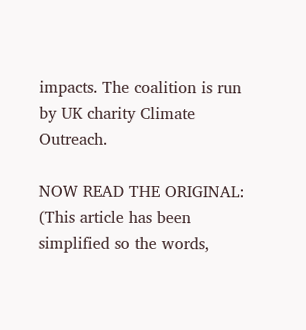impacts. The coalition is run by UK charity Climate Outreach.

NOW READ THE ORIGINAL: (This article has been simplified so the words,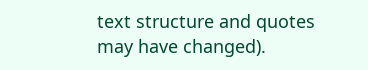text structure and quotes may have changed).